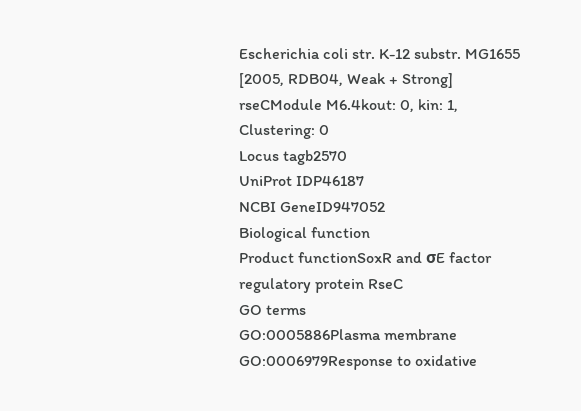Escherichia coli str. K-12 substr. MG1655 [2005, RDB04, Weak + Strong]
rseCModule M6.4kout: 0, kin: 1, Clustering: 0
Locus tagb2570
UniProt IDP46187
NCBI GeneID947052
Biological function
Product functionSoxR and σE factor regulatory protein RseC
GO terms
GO:0005886Plasma membrane
GO:0006979Response to oxidative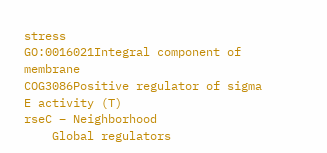stress
GO:0016021Integral component of membrane
COG3086Positive regulator of sigma E activity (T)
rseC – Neighborhood
    Global regulators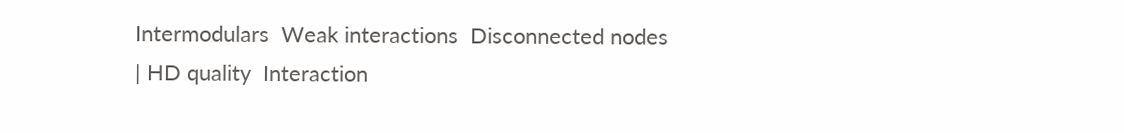Intermodulars  Weak interactions  Disconnected nodes  | HD quality  Interaction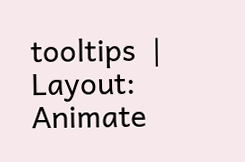tooltips  | Layout:  Animate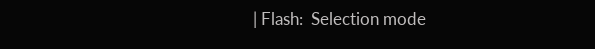| Flash:  Selection mode